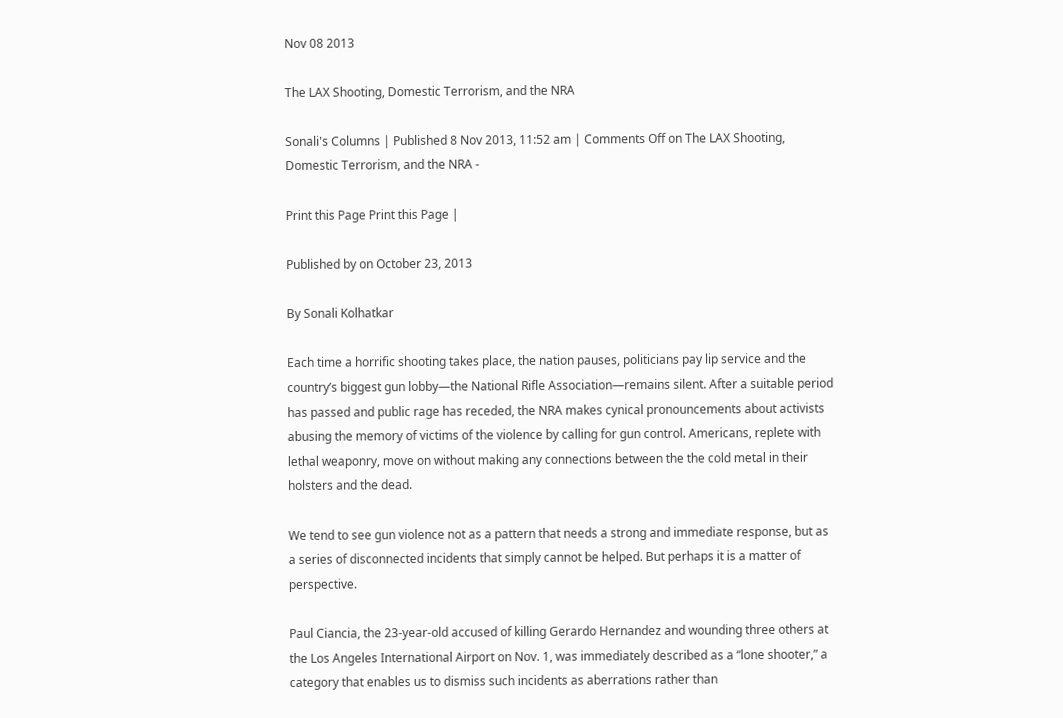Nov 08 2013

The LAX Shooting, Domestic Terrorism, and the NRA

Sonali's Columns | Published 8 Nov 2013, 11:52 am | Comments Off on The LAX Shooting, Domestic Terrorism, and the NRA -

Print this Page Print this Page |

Published by on October 23, 2013

By Sonali Kolhatkar

Each time a horrific shooting takes place, the nation pauses, politicians pay lip service and the country’s biggest gun lobby—the National Rifle Association—remains silent. After a suitable period has passed and public rage has receded, the NRA makes cynical pronouncements about activists abusing the memory of victims of the violence by calling for gun control. Americans, replete with lethal weaponry, move on without making any connections between the the cold metal in their holsters and the dead.

We tend to see gun violence not as a pattern that needs a strong and immediate response, but as a series of disconnected incidents that simply cannot be helped. But perhaps it is a matter of perspective.

Paul Ciancia, the 23-year-old accused of killing Gerardo Hernandez and wounding three others at the Los Angeles International Airport on Nov. 1, was immediately described as a “lone shooter,” a category that enables us to dismiss such incidents as aberrations rather than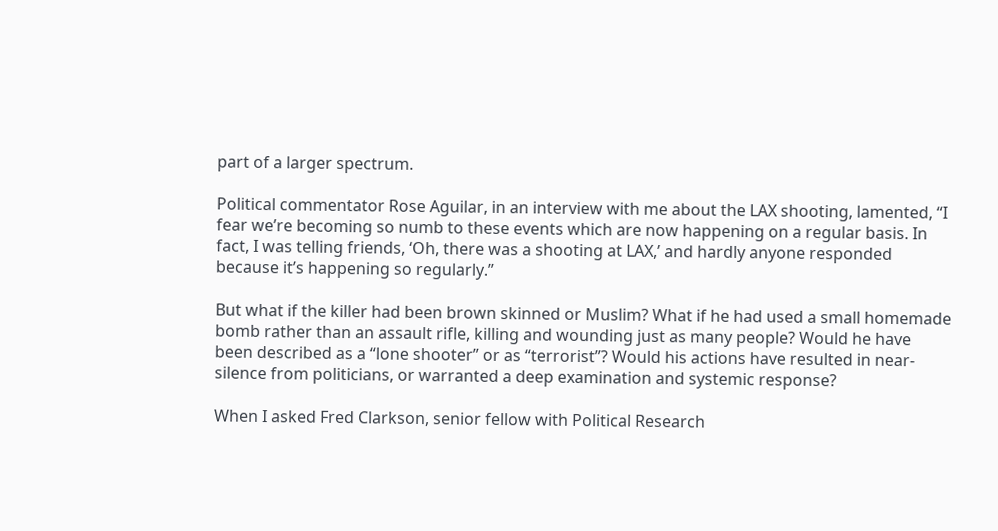part of a larger spectrum.

Political commentator Rose Aguilar, in an interview with me about the LAX shooting, lamented, “I fear we’re becoming so numb to these events which are now happening on a regular basis. In fact, I was telling friends, ‘Oh, there was a shooting at LAX,’ and hardly anyone responded because it’s happening so regularly.”

But what if the killer had been brown skinned or Muslim? What if he had used a small homemade bomb rather than an assault rifle, killing and wounding just as many people? Would he have been described as a “lone shooter” or as “terrorist”? Would his actions have resulted in near-silence from politicians, or warranted a deep examination and systemic response?

When I asked Fred Clarkson, senior fellow with Political Research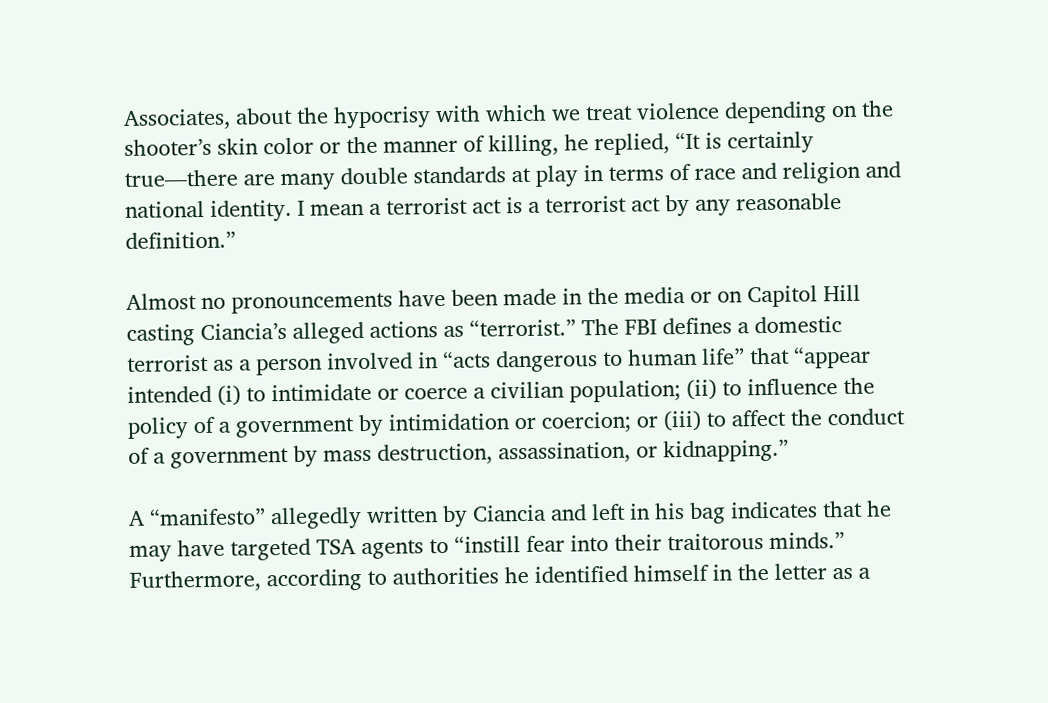Associates, about the hypocrisy with which we treat violence depending on the shooter’s skin color or the manner of killing, he replied, “It is certainly true—there are many double standards at play in terms of race and religion and national identity. I mean a terrorist act is a terrorist act by any reasonable definition.”

Almost no pronouncements have been made in the media or on Capitol Hill casting Ciancia’s alleged actions as “terrorist.” The FBI defines a domestic terrorist as a person involved in “acts dangerous to human life” that “appear intended (i) to intimidate or coerce a civilian population; (ii) to influence the policy of a government by intimidation or coercion; or (iii) to affect the conduct of a government by mass destruction, assassination, or kidnapping.”

A “manifesto” allegedly written by Ciancia and left in his bag indicates that he may have targeted TSA agents to “instill fear into their traitorous minds.” Furthermore, according to authorities he identified himself in the letter as a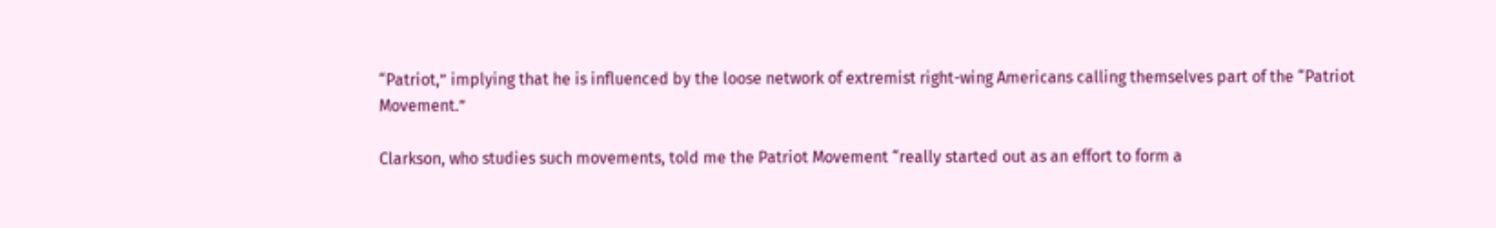“Patriot,” implying that he is influenced by the loose network of extremist right-wing Americans calling themselves part of the “Patriot Movement.”

Clarkson, who studies such movements, told me the Patriot Movement “really started out as an effort to form a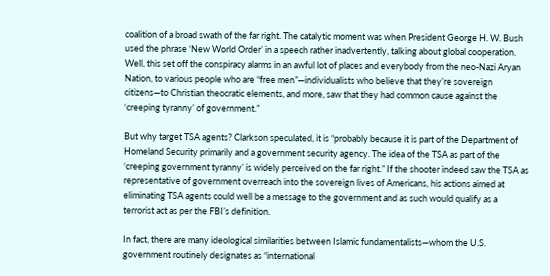coalition of a broad swath of the far right. The catalytic moment was when President George H. W. Bush used the phrase ‘New World Order’ in a speech rather inadvertently, talking about global cooperation. Well, this set off the conspiracy alarms in an awful lot of places and everybody from the neo-Nazi Aryan Nation, to various people who are “free men”—individualists who believe that they’re sovereign citizens—to Christian theocratic elements, and more, saw that they had common cause against the ‘creeping tyranny’ of government.”

But why target TSA agents? Clarkson speculated, it is “probably because it is part of the Department of Homeland Security primarily and a government security agency. The idea of the TSA as part of the ‘creeping government tyranny’ is widely perceived on the far right.” If the shooter indeed saw the TSA as representative of government overreach into the sovereign lives of Americans, his actions aimed at eliminating TSA agents could well be a message to the government and as such would qualify as a terrorist act as per the FBI’s definition.

In fact, there are many ideological similarities between Islamic fundamentalists—whom the U.S. government routinely designates as “international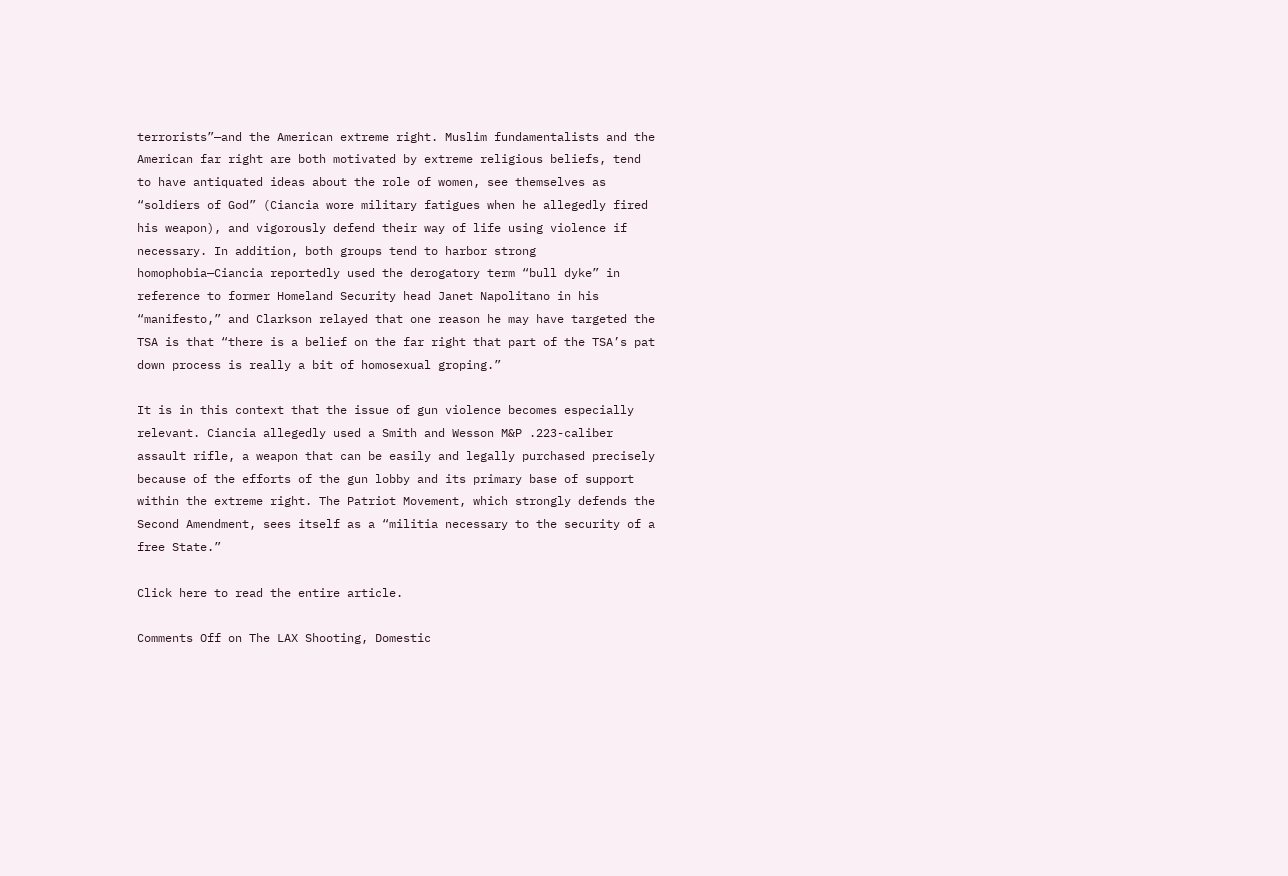terrorists”—and the American extreme right. Muslim fundamentalists and the American far right are both motivated by extreme religious beliefs, tend to have antiquated ideas about the role of women, see themselves as “soldiers of God” (Ciancia wore military fatigues when he allegedly fired his weapon), and vigorously defend their way of life using violence if necessary. In addition, both groups tend to harbor strong homophobia—Ciancia reportedly used the derogatory term “bull dyke” in reference to former Homeland Security head Janet Napolitano in his “manifesto,” and Clarkson relayed that one reason he may have targeted the TSA is that “there is a belief on the far right that part of the TSA’s pat down process is really a bit of homosexual groping.”

It is in this context that the issue of gun violence becomes especially relevant. Ciancia allegedly used a Smith and Wesson M&P .223-caliber assault rifle, a weapon that can be easily and legally purchased precisely because of the efforts of the gun lobby and its primary base of support within the extreme right. The Patriot Movement, which strongly defends the Second Amendment, sees itself as a “militia necessary to the security of a free State.”

Click here to read the entire article.

Comments Off on The LAX Shooting, Domestic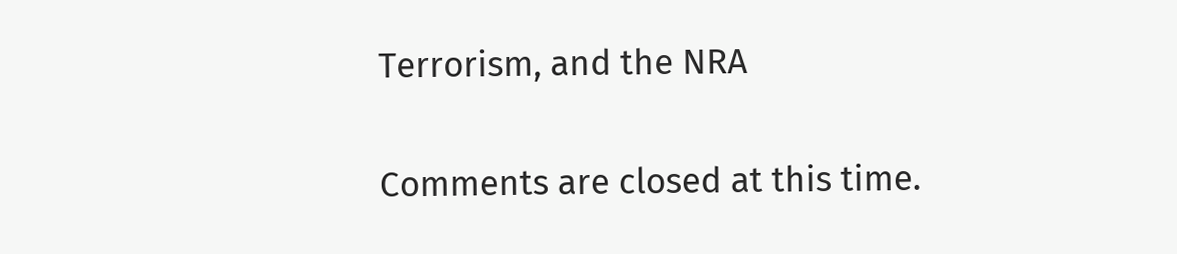Terrorism, and the NRA

Comments are closed at this time.